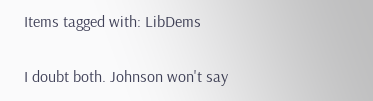Items tagged with: LibDems

I doubt both. Johnson won't say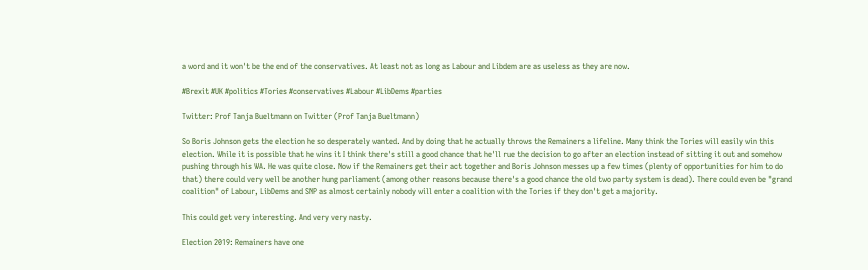a word and it won't be the end of the conservatives. At least not as long as Labour and Libdem are as useless as they are now.

#Brexit #UK #politics #Tories #conservatives #Labour #LibDems #parties

Twitter: Prof Tanja Bueltmann on Twitter (Prof Tanja Bueltmann)

So Boris Johnson gets the election he so desperately wanted. And by doing that he actually throws the Remainers a lifeline. Many think the Tories will easily win this election. While it is possible that he wins it I think there's still a good chance that he'll rue the decision to go after an election instead of sitting it out and somehow pushing through his WA. He was quite close. Now if the Remainers get their act together and Boris Johnson messes up a few times (plenty of opportunities for him to do that) there could very well be another hung parliament (among other reasons because there's a good chance the old two party system is dead). There could even be "grand coalition" of Labour, LibDems and SNP as almost certainly nobody will enter a coalition with the Tories if they don't get a majority.

This could get very interesting. And very very nasty.

Election 2019: Remainers have one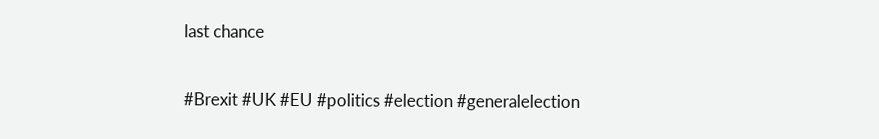last chance

#Brexit #UK #EU #politics #election #generalelection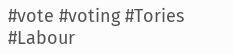#vote #voting #Tories #Labour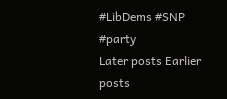#LibDems #SNP #party
Later posts Earlier posts